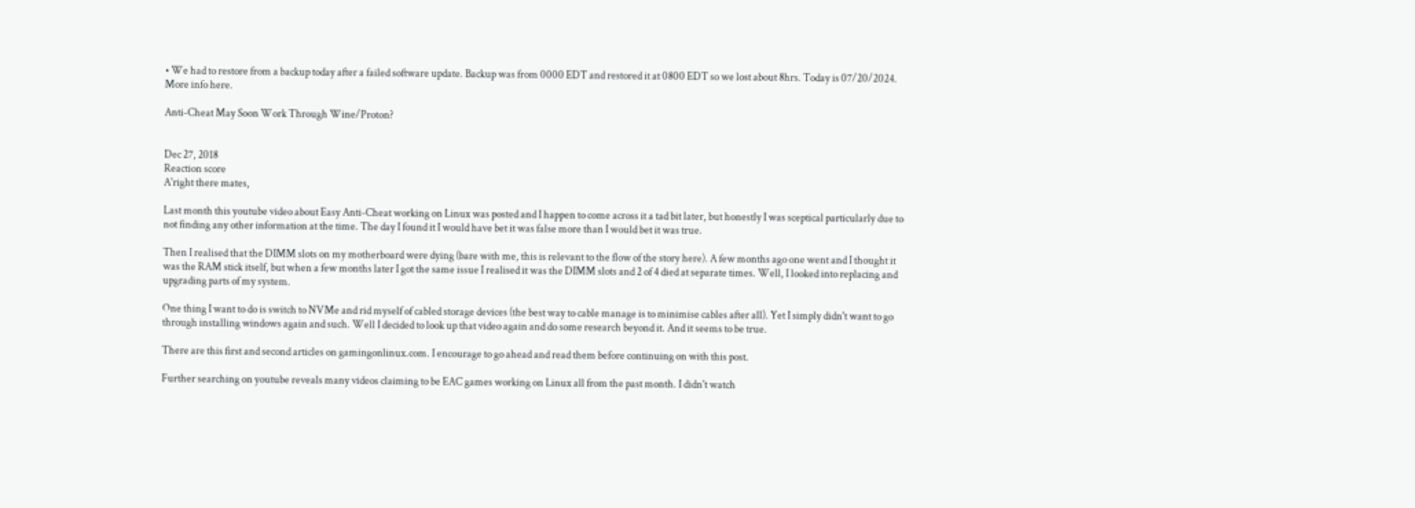• We had to restore from a backup today after a failed software update. Backup was from 0000 EDT and restored it at 0800 EDT so we lost about 8hrs. Today is 07/20/2024. More info here.

Anti-Cheat May Soon Work Through Wine/Proton?


Dec 27, 2018
Reaction score
A'right there mates,

Last month this youtube video about Easy Anti-Cheat working on Linux was posted and I happen to come across it a tad bit later, but honestly I was sceptical particularly due to not finding any other information at the time. The day I found it I would have bet it was false more than I would bet it was true.

Then I realised that the DIMM slots on my motherboard were dying (bare with me, this is relevant to the flow of the story here). A few months ago one went and I thought it was the RAM stick itself, but when a few months later I got the same issue I realised it was the DIMM slots and 2 of 4 died at separate times. Well, I looked into replacing and upgrading parts of my system.

One thing I want to do is switch to NVMe and rid myself of cabled storage devices (the best way to cable manage is to minimise cables after all). Yet I simply didn't want to go through installing windows again and such. Well I decided to look up that video again and do some research beyond it. And it seems to be true.

There are this first and second articles on gamingonlinux.com. I encourage to go ahead and read them before continuing on with this post.

Further searching on youtube reveals many videos claiming to be EAC games working on Linux all from the past month. I didn't watch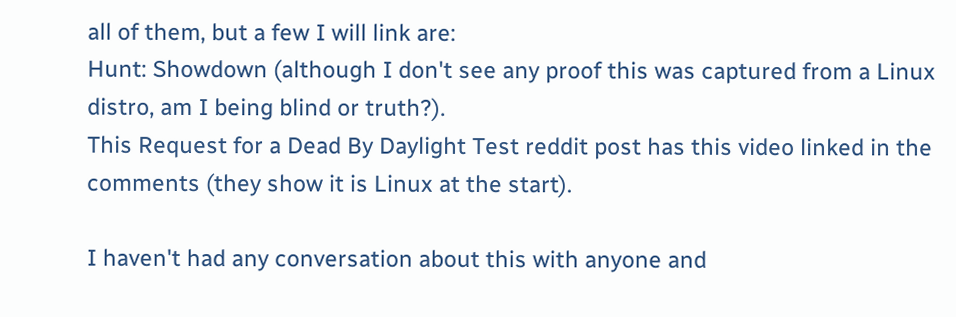all of them, but a few I will link are:
Hunt: Showdown (although I don't see any proof this was captured from a Linux distro, am I being blind or truth?).
This Request for a Dead By Daylight Test reddit post has this video linked in the comments (they show it is Linux at the start).

I haven't had any conversation about this with anyone and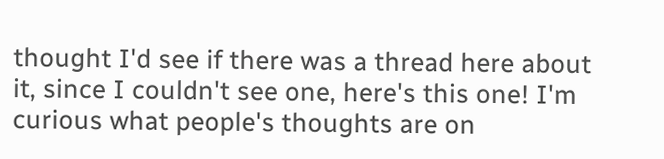thought I'd see if there was a thread here about it, since I couldn't see one, here's this one! I'm curious what people's thoughts are on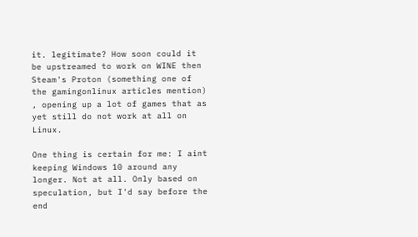it. legitimate? How soon could it be upstreamed to work on WINE then Steam's Proton (something one of the gamingonlinux articles mention) , opening up a lot of games that as yet still do not work at all on Linux.

One thing is certain for me: I aint keeping Windows 10 around any longer. Not at all. Only based on speculation, but I'd say before the end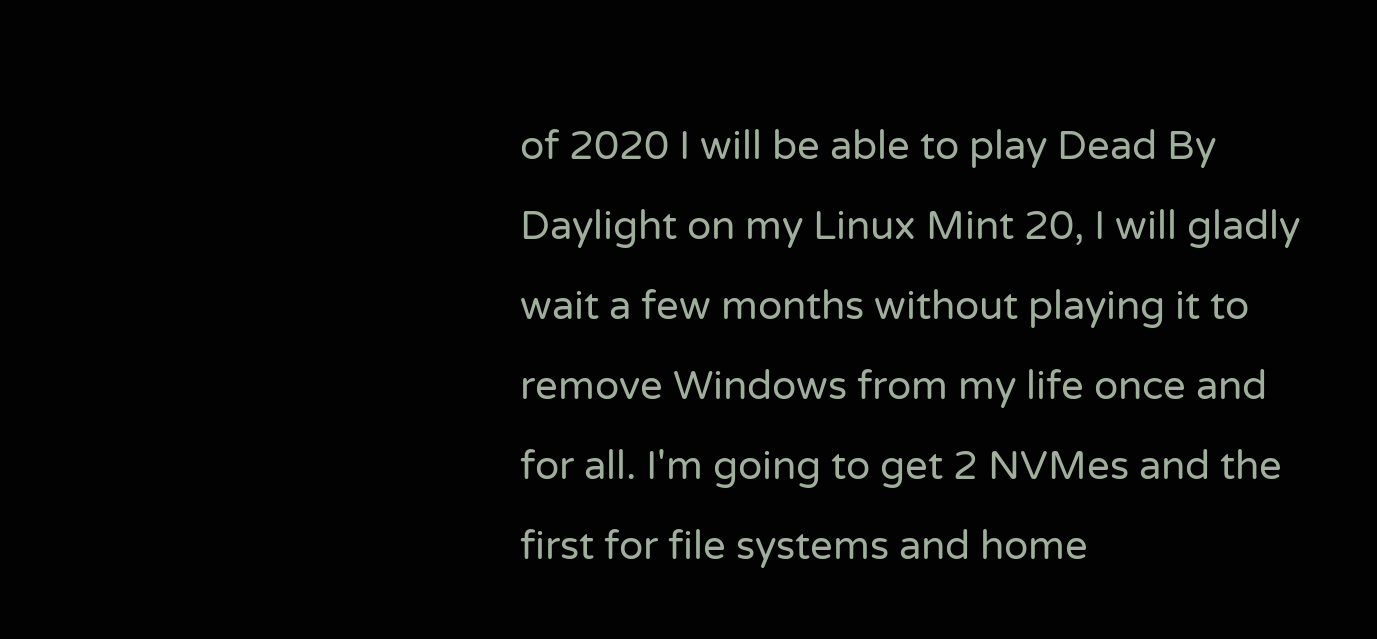of 2020 I will be able to play Dead By Daylight on my Linux Mint 20, I will gladly wait a few months without playing it to remove Windows from my life once and for all. I'm going to get 2 NVMes and the first for file systems and home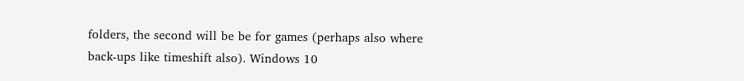folders, the second will be be for games (perhaps also where back-ups like timeshift also). Windows 10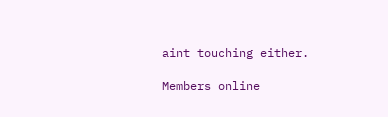aint touching either.

Members online